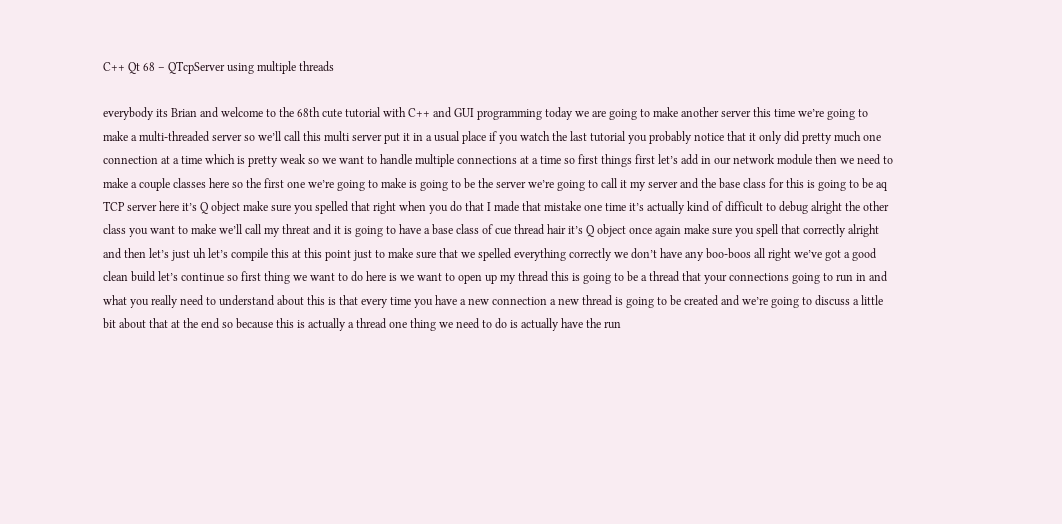C++ Qt 68 – QTcpServer using multiple threads

everybody its Brian and welcome to the 68th cute tutorial with C++ and GUI programming today we are going to make another server this time we’re going to make a multi-threaded server so we’ll call this multi server put it in a usual place if you watch the last tutorial you probably notice that it only did pretty much one connection at a time which is pretty weak so we want to handle multiple connections at a time so first things first let’s add in our network module then we need to make a couple classes here so the first one we’re going to make is going to be the server we’re going to call it my server and the base class for this is going to be aq TCP server here it’s Q object make sure you spelled that right when you do that I made that mistake one time it’s actually kind of difficult to debug alright the other class you want to make we’ll call my threat and it is going to have a base class of cue thread hair it’s Q object once again make sure you spell that correctly alright and then let’s just uh let’s compile this at this point just to make sure that we spelled everything correctly we don’t have any boo-boos all right we’ve got a good clean build let’s continue so first thing we want to do here is we want to open up my thread this is going to be a thread that your connections going to run in and what you really need to understand about this is that every time you have a new connection a new thread is going to be created and we’re going to discuss a little bit about that at the end so because this is actually a thread one thing we need to do is actually have the run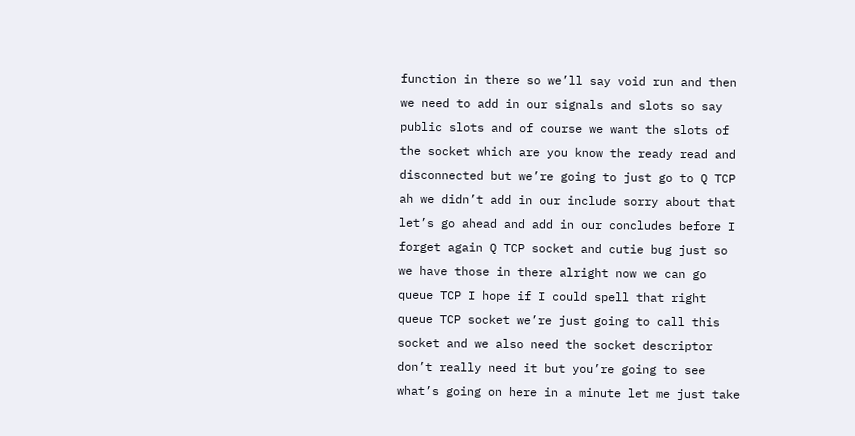function in there so we’ll say void run and then we need to add in our signals and slots so say public slots and of course we want the slots of the socket which are you know the ready read and disconnected but we’re going to just go to Q TCP ah we didn’t add in our include sorry about that let’s go ahead and add in our concludes before I forget again Q TCP socket and cutie bug just so we have those in there alright now we can go queue TCP I hope if I could spell that right queue TCP socket we’re just going to call this socket and we also need the socket descriptor don’t really need it but you’re going to see what’s going on here in a minute let me just take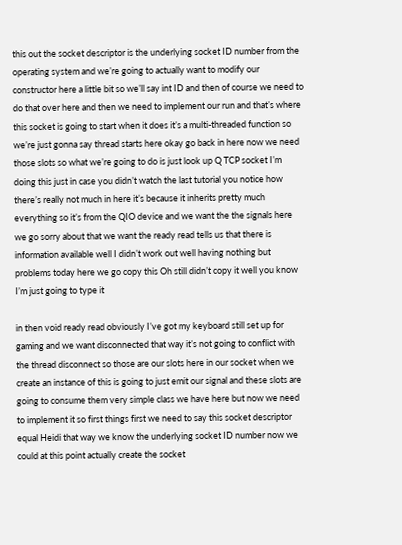this out the socket descriptor is the underlying socket ID number from the operating system and we’re going to actually want to modify our constructor here a little bit so we’ll say int ID and then of course we need to do that over here and then we need to implement our run and that’s where this socket is going to start when it does it’s a multi-threaded function so we’re just gonna say thread starts here okay go back in here now we need those slots so what we’re going to do is just look up Q TCP socket I’m doing this just in case you didn’t watch the last tutorial you notice how there’s really not much in here it’s because it inherits pretty much everything so it’s from the QIO device and we want the the signals here we go sorry about that we want the ready read tells us that there is information available well I didn’t work out well having nothing but problems today here we go copy this Oh still didn’t copy it well you know I’m just going to type it

in then void ready read obviously I’ve got my keyboard still set up for gaming and we want disconnected that way it’s not going to conflict with the thread disconnect so those are our slots here in our socket when we create an instance of this is going to just emit our signal and these slots are going to consume them very simple class we have here but now we need to implement it so first things first we need to say this socket descriptor equal Heidi that way we know the underlying socket ID number now we could at this point actually create the socket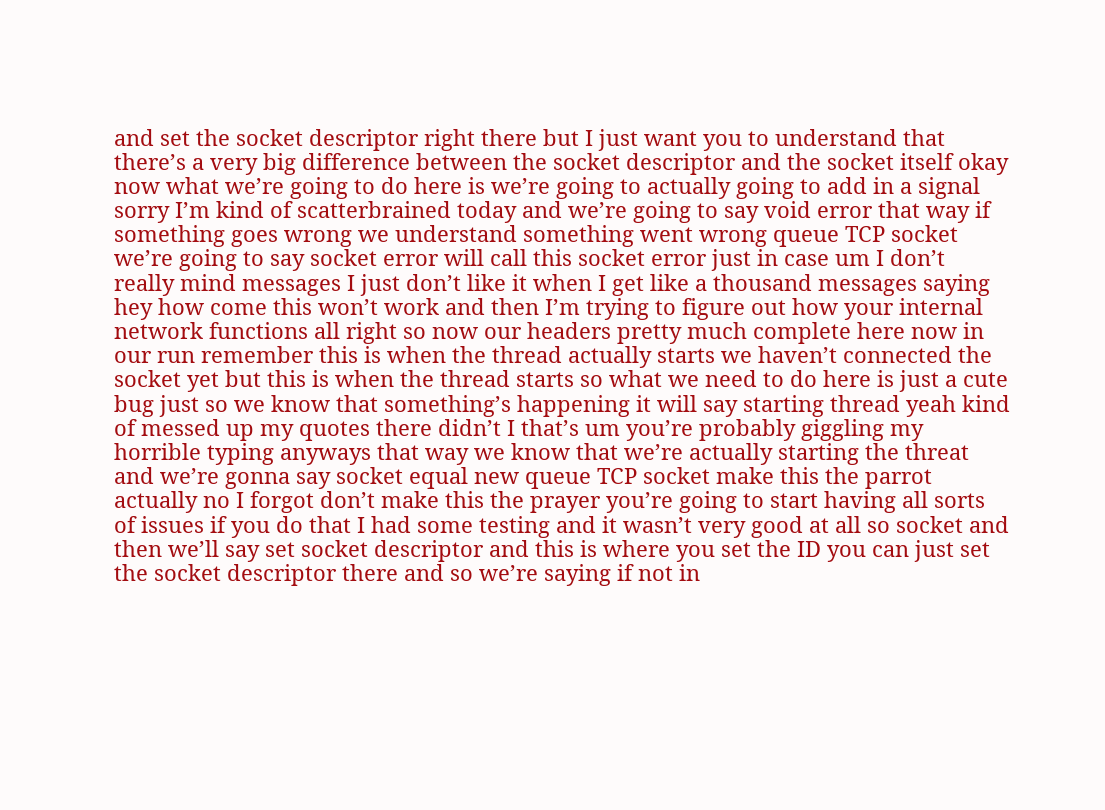and set the socket descriptor right there but I just want you to understand that there’s a very big difference between the socket descriptor and the socket itself okay now what we’re going to do here is we’re going to actually going to add in a signal sorry I’m kind of scatterbrained today and we’re going to say void error that way if something goes wrong we understand something went wrong queue TCP socket we’re going to say socket error will call this socket error just in case um I don’t really mind messages I just don’t like it when I get like a thousand messages saying hey how come this won’t work and then I’m trying to figure out how your internal network functions all right so now our headers pretty much complete here now in our run remember this is when the thread actually starts we haven’t connected the socket yet but this is when the thread starts so what we need to do here is just a cute bug just so we know that something’s happening it will say starting thread yeah kind of messed up my quotes there didn’t I that’s um you’re probably giggling my horrible typing anyways that way we know that we’re actually starting the threat and we’re gonna say socket equal new queue TCP socket make this the parrot actually no I forgot don’t make this the prayer you’re going to start having all sorts of issues if you do that I had some testing and it wasn’t very good at all so socket and then we’ll say set socket descriptor and this is where you set the ID you can just set the socket descriptor there and so we’re saying if not in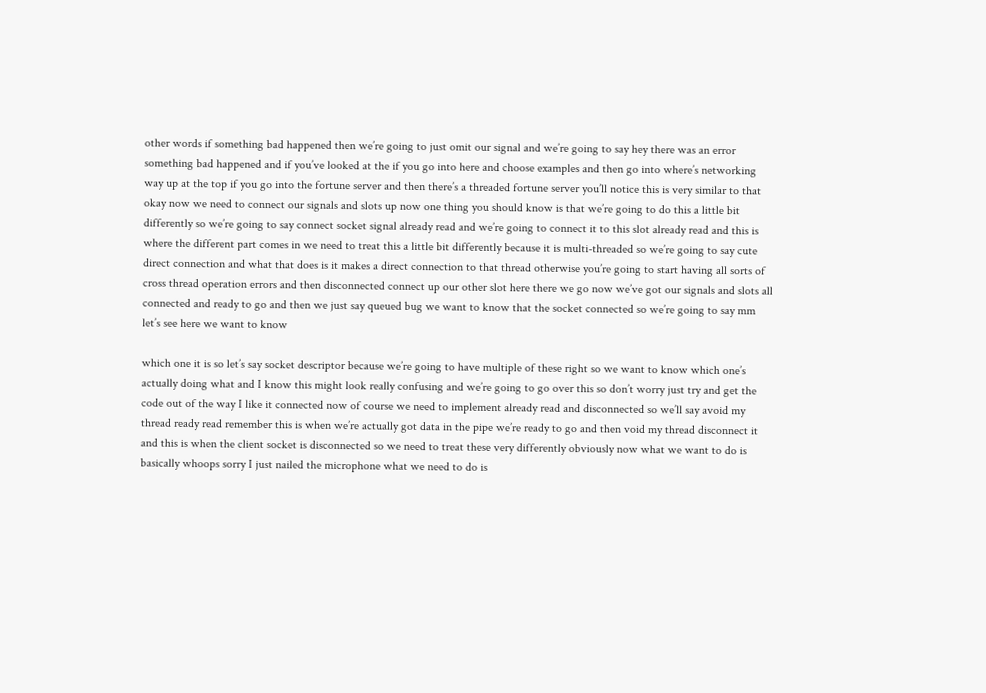other words if something bad happened then we’re going to just omit our signal and we’re going to say hey there was an error something bad happened and if you’ve looked at the if you go into here and choose examples and then go into where’s networking way up at the top if you go into the fortune server and then there’s a threaded fortune server you’ll notice this is very similar to that okay now we need to connect our signals and slots up now one thing you should know is that we’re going to do this a little bit differently so we’re going to say connect socket signal already read and we’re going to connect it to this slot already read and this is where the different part comes in we need to treat this a little bit differently because it is multi-threaded so we’re going to say cute direct connection and what that does is it makes a direct connection to that thread otherwise you’re going to start having all sorts of cross thread operation errors and then disconnected connect up our other slot here there we go now we’ve got our signals and slots all connected and ready to go and then we just say queued bug we want to know that the socket connected so we’re going to say mm let’s see here we want to know

which one it is so let’s say socket descriptor because we’re going to have multiple of these right so we want to know which one’s actually doing what and I know this might look really confusing and we’re going to go over this so don’t worry just try and get the code out of the way I like it connected now of course we need to implement already read and disconnected so we’ll say avoid my thread ready read remember this is when we’re actually got data in the pipe we’re ready to go and then void my thread disconnect it and this is when the client socket is disconnected so we need to treat these very differently obviously now what we want to do is basically whoops sorry I just nailed the microphone what we need to do is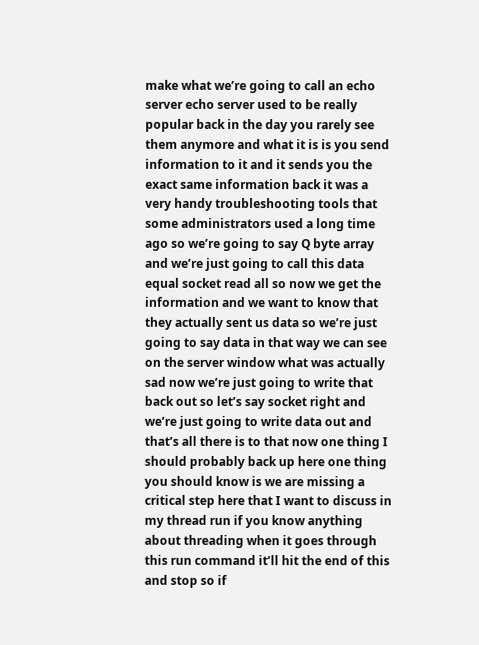make what we’re going to call an echo server echo server used to be really popular back in the day you rarely see them anymore and what it is is you send information to it and it sends you the exact same information back it was a very handy troubleshooting tools that some administrators used a long time ago so we’re going to say Q byte array and we’re just going to call this data equal socket read all so now we get the information and we want to know that they actually sent us data so we’re just going to say data in that way we can see on the server window what was actually sad now we’re just going to write that back out so let’s say socket right and we’re just going to write data out and that’s all there is to that now one thing I should probably back up here one thing you should know is we are missing a critical step here that I want to discuss in my thread run if you know anything about threading when it goes through this run command it’ll hit the end of this and stop so if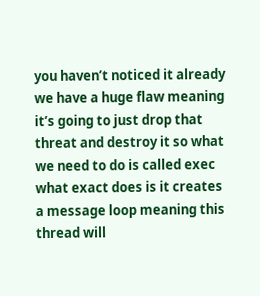you haven’t noticed it already we have a huge flaw meaning it’s going to just drop that threat and destroy it so what we need to do is called exec what exact does is it creates a message loop meaning this thread will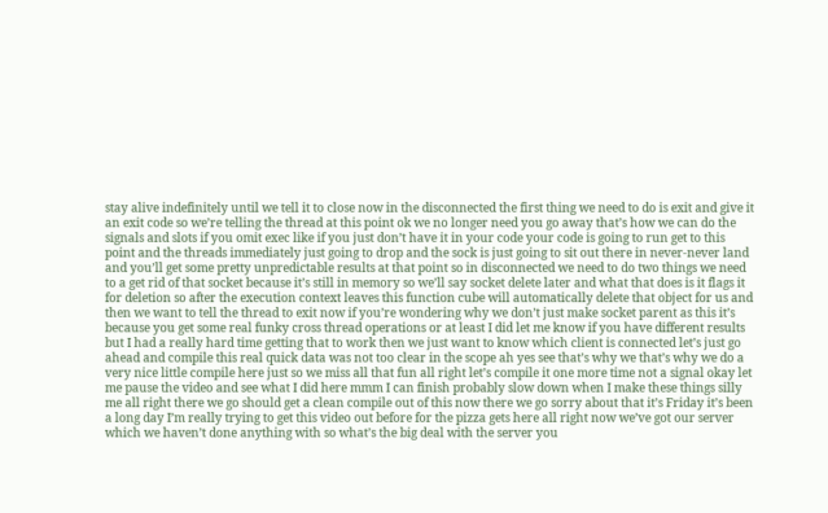stay alive indefinitely until we tell it to close now in the disconnected the first thing we need to do is exit and give it an exit code so we’re telling the thread at this point ok we no longer need you go away that’s how we can do the signals and slots if you omit exec like if you just don’t have it in your code your code is going to run get to this point and the threads immediately just going to drop and the sock is just going to sit out there in never-never land and you’ll get some pretty unpredictable results at that point so in disconnected we need to do two things we need to a get rid of that socket because it’s still in memory so we’ll say socket delete later and what that does is it flags it for deletion so after the execution context leaves this function cube will automatically delete that object for us and then we want to tell the thread to exit now if you’re wondering why we don’t just make socket parent as this it’s because you get some real funky cross thread operations or at least I did let me know if you have different results but I had a really hard time getting that to work then we just want to know which client is connected let’s just go ahead and compile this real quick data was not too clear in the scope ah yes see that’s why we that’s why we do a very nice little compile here just so we miss all that fun all right let’s compile it one more time not a signal okay let me pause the video and see what I did here mmm I can finish probably slow down when I make these things silly me all right there we go should get a clean compile out of this now there we go sorry about that it’s Friday it’s been a long day I’m really trying to get this video out before for the pizza gets here all right now we’ve got our server which we haven’t done anything with so what’s the big deal with the server you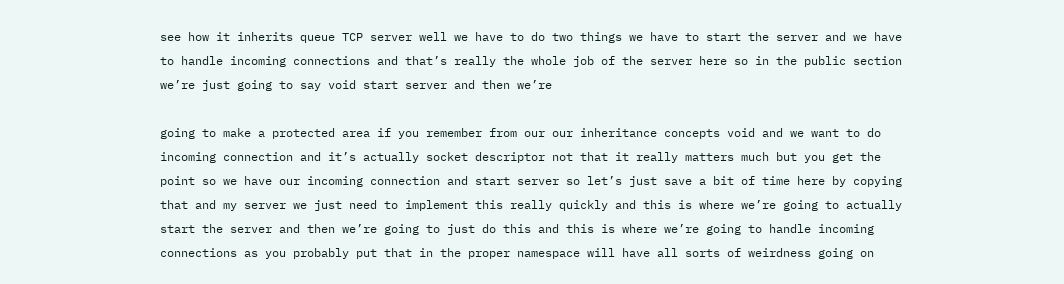see how it inherits queue TCP server well we have to do two things we have to start the server and we have to handle incoming connections and that’s really the whole job of the server here so in the public section we’re just going to say void start server and then we’re

going to make a protected area if you remember from our our inheritance concepts void and we want to do incoming connection and it’s actually socket descriptor not that it really matters much but you get the point so we have our incoming connection and start server so let’s just save a bit of time here by copying that and my server we just need to implement this really quickly and this is where we’re going to actually start the server and then we’re going to just do this and this is where we’re going to handle incoming connections as you probably put that in the proper namespace will have all sorts of weirdness going on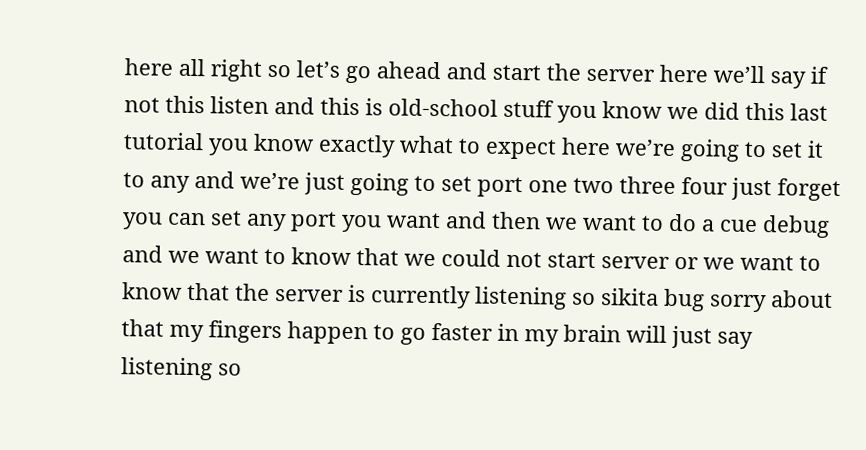here all right so let’s go ahead and start the server here we’ll say if not this listen and this is old-school stuff you know we did this last tutorial you know exactly what to expect here we’re going to set it to any and we’re just going to set port one two three four just forget you can set any port you want and then we want to do a cue debug and we want to know that we could not start server or we want to know that the server is currently listening so sikita bug sorry about that my fingers happen to go faster in my brain will just say listening so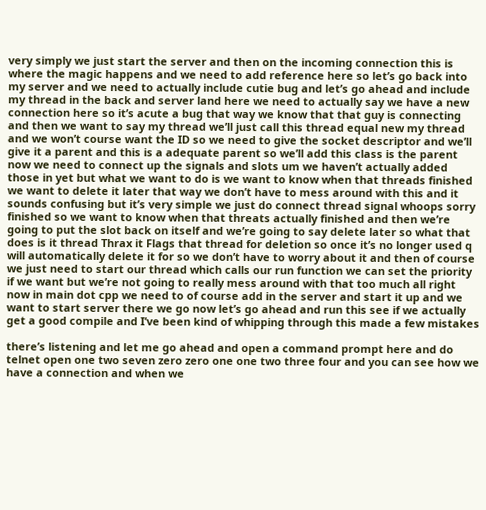very simply we just start the server and then on the incoming connection this is where the magic happens and we need to add reference here so let’s go back into my server and we need to actually include cutie bug and let’s go ahead and include my thread in the back and server land here we need to actually say we have a new connection here so it’s acute a bug that way we know that that guy is connecting and then we want to say my thread we’ll just call this thread equal new my thread and we won’t course want the ID so we need to give the socket descriptor and we’ll give it a parent and this is a adequate parent so we’ll add this class is the parent now we need to connect up the signals and slots um we haven’t actually added those in yet but what we want to do is we want to know when that threads finished we want to delete it later that way we don’t have to mess around with this and it sounds confusing but it’s very simple we just do connect thread signal whoops sorry finished so we want to know when that threats actually finished and then we’re going to put the slot back on itself and we’re going to say delete later so what that does is it thread Thrax it Flags that thread for deletion so once it’s no longer used q will automatically delete it for so we don’t have to worry about it and then of course we just need to start our thread which calls our run function we can set the priority if we want but we’re not going to really mess around with that too much all right now in main dot cpp we need to of course add in the server and start it up and we want to start server there we go now let’s go ahead and run this see if we actually get a good compile and I’ve been kind of whipping through this made a few mistakes

there’s listening and let me go ahead and open a command prompt here and do telnet open one two seven zero zero one one two three four and you can see how we have a connection and when we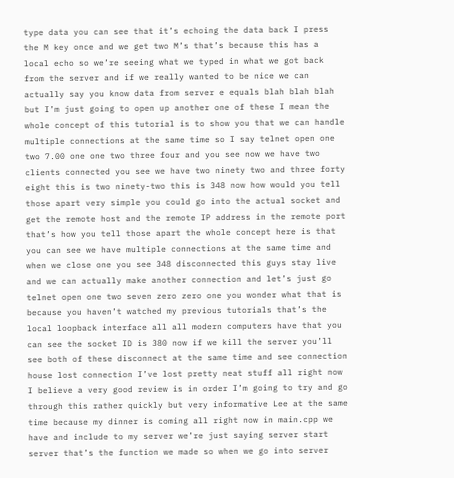type data you can see that it’s echoing the data back I press the M key once and we get two M’s that’s because this has a local echo so we’re seeing what we typed in what we got back from the server and if we really wanted to be nice we can actually say you know data from server e equals blah blah blah but I’m just going to open up another one of these I mean the whole concept of this tutorial is to show you that we can handle multiple connections at the same time so I say telnet open one two 7.00 one one two three four and you see now we have two clients connected you see we have two ninety two and three forty eight this is two ninety-two this is 348 now how would you tell those apart very simple you could go into the actual socket and get the remote host and the remote IP address in the remote port that’s how you tell those apart the whole concept here is that you can see we have multiple connections at the same time and when we close one you see 348 disconnected this guys stay live and we can actually make another connection and let’s just go telnet open one two seven zero zero one you wonder what that is because you haven’t watched my previous tutorials that’s the local loopback interface all all modern computers have that you can see the socket ID is 380 now if we kill the server you’ll see both of these disconnect at the same time and see connection house lost connection I’ve lost pretty neat stuff all right now I believe a very good review is in order I’m going to try and go through this rather quickly but very informative Lee at the same time because my dinner is coming all right now in main.cpp we have and include to my server we’re just saying server start server that’s the function we made so when we go into server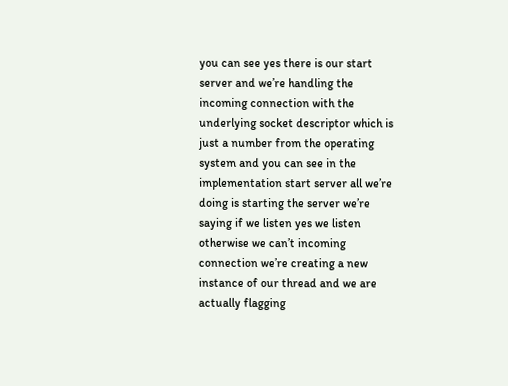you can see yes there is our start server and we’re handling the incoming connection with the underlying socket descriptor which is just a number from the operating system and you can see in the implementation start server all we’re doing is starting the server we’re saying if we listen yes we listen otherwise we can’t incoming connection we’re creating a new instance of our thread and we are actually flagging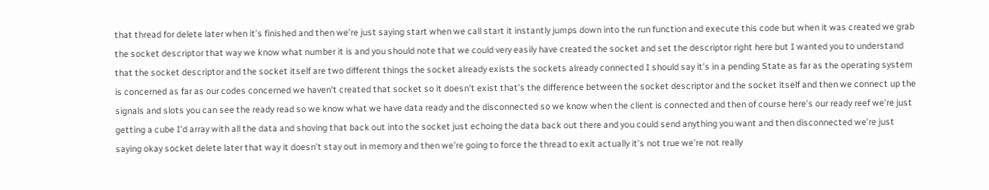that thread for delete later when it’s finished and then we’re just saying start when we call start it instantly jumps down into the run function and execute this code but when it was created we grab the socket descriptor that way we know what number it is and you should note that we could very easily have created the socket and set the descriptor right here but I wanted you to understand that the socket descriptor and the socket itself are two different things the socket already exists the sockets already connected I should say it’s in a pending State as far as the operating system is concerned as far as our codes concerned we haven’t created that socket so it doesn’t exist that’s the difference between the socket descriptor and the socket itself and then we connect up the signals and slots you can see the ready read so we know what we have data ready and the disconnected so we know when the client is connected and then of course here’s our ready reef we’re just getting a cube I’d array with all the data and shoving that back out into the socket just echoing the data back out there and you could send anything you want and then disconnected we’re just saying okay socket delete later that way it doesn’t stay out in memory and then we’re going to force the thread to exit actually it’s not true we’re not really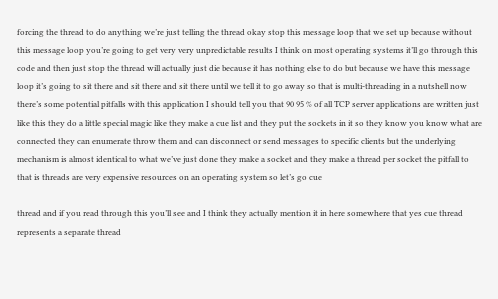forcing the thread to do anything we’re just telling the thread okay stop this message loop that we set up because without this message loop you’re going to get very very unpredictable results I think on most operating systems it’ll go through this code and then just stop the thread will actually just die because it has nothing else to do but because we have this message loop it’s going to sit there and sit there and sit there until we tell it to go away so that is multi-threading in a nutshell now there’s some potential pitfalls with this application I should tell you that 90 95 % of all TCP server applications are written just like this they do a little special magic like they make a cue list and they put the sockets in it so they know you know what are connected they can enumerate throw them and can disconnect or send messages to specific clients but the underlying mechanism is almost identical to what we’ve just done they make a socket and they make a thread per socket the pitfall to that is threads are very expensive resources on an operating system so let’s go cue

thread and if you read through this you’ll see and I think they actually mention it in here somewhere that yes cue thread represents a separate thread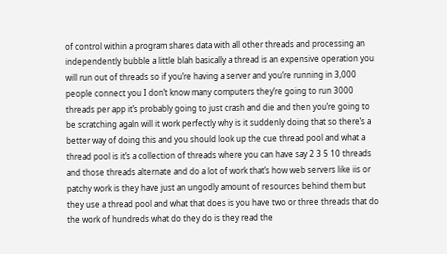of control within a program shares data with all other threads and processing an independently bubble a little blah basically a thread is an expensive operation you will run out of threads so if you’re having a server and you’re running in 3,000 people connect you I don’t know many computers they’re going to run 3000 threads per app it’s probably going to just crash and die and then you’re going to be scratching agaln will it work perfectly why is it suddenly doing that so there’s a better way of doing this and you should look up the cue thread pool and what a thread pool is it’s a collection of threads where you can have say 2 3 5 10 threads and those threads alternate and do a lot of work that’s how web servers like iis or patchy work is they have just an ungodly amount of resources behind them but they use a thread pool and what that does is you have two or three threads that do the work of hundreds what do they do is they read the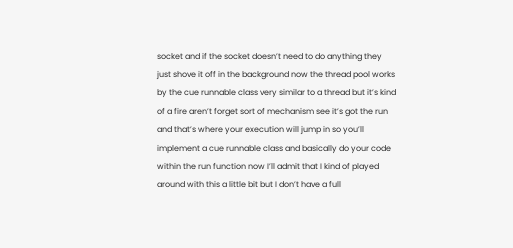socket and if the socket doesn’t need to do anything they just shove it off in the background now the thread pool works by the cue runnable class very similar to a thread but it’s kind of a fire aren’t forget sort of mechanism see it’s got the run and that’s where your execution will jump in so you’ll implement a cue runnable class and basically do your code within the run function now I’ll admit that I kind of played around with this a little bit but I don’t have a full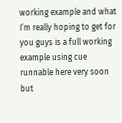working example and what I’m really hoping to get for you guys is a full working example using cue runnable here very soon but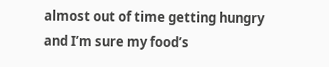almost out of time getting hungry and I’m sure my food’s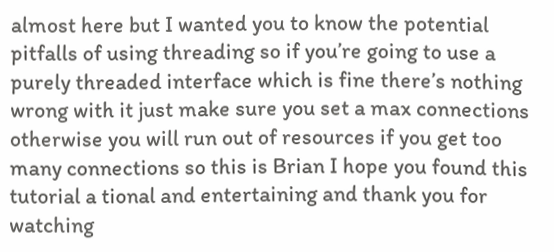almost here but I wanted you to know the potential pitfalls of using threading so if you’re going to use a purely threaded interface which is fine there’s nothing wrong with it just make sure you set a max connections otherwise you will run out of resources if you get too many connections so this is Brian I hope you found this tutorial a tional and entertaining and thank you for watching